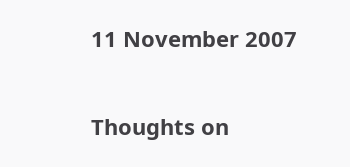11 November 2007

Thoughts on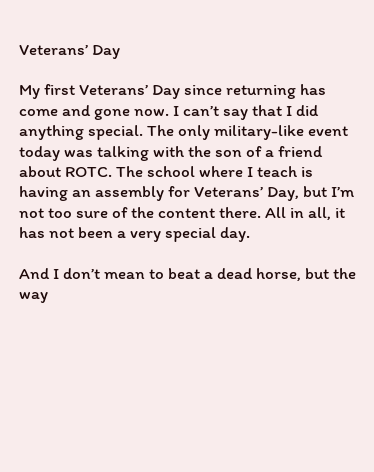Veterans’ Day

My first Veterans’ Day since returning has come and gone now. I can’t say that I did anything special. The only military-like event today was talking with the son of a friend about ROTC. The school where I teach is having an assembly for Veterans’ Day, but I’m not too sure of the content there. All in all, it has not been a very special day.

And I don’t mean to beat a dead horse, but the way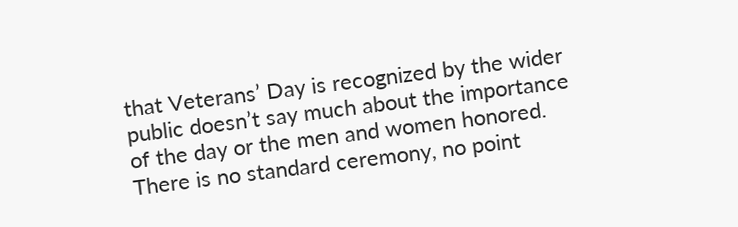that Veterans’ Day is recognized by the wider public doesn’t say much about the importance of the day or the men and women honored. There is no standard ceremony, no point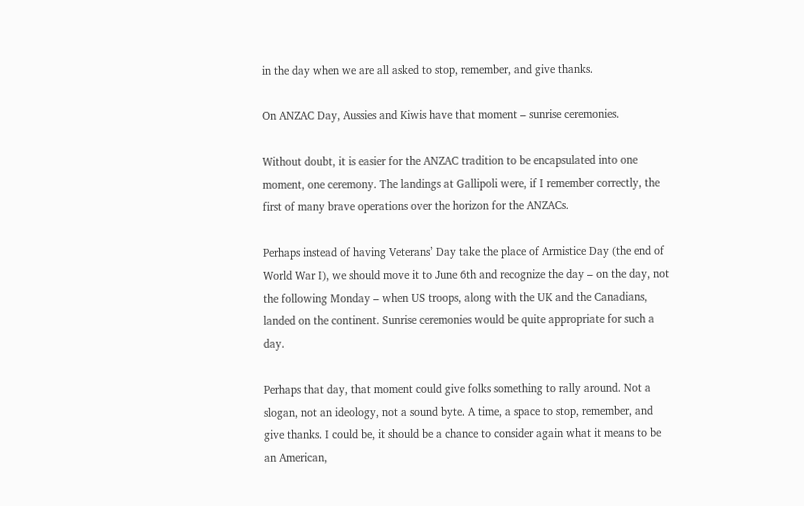in the day when we are all asked to stop, remember, and give thanks.

On ANZAC Day, Aussies and Kiwis have that moment – sunrise ceremonies.

Without doubt, it is easier for the ANZAC tradition to be encapsulated into one moment, one ceremony. The landings at Gallipoli were, if I remember correctly, the first of many brave operations over the horizon for the ANZACs.

Perhaps instead of having Veterans’ Day take the place of Armistice Day (the end of World War I), we should move it to June 6th and recognize the day – on the day, not the following Monday – when US troops, along with the UK and the Canadians, landed on the continent. Sunrise ceremonies would be quite appropriate for such a day.

Perhaps that day, that moment could give folks something to rally around. Not a slogan, not an ideology, not a sound byte. A time, a space to stop, remember, and give thanks. I could be, it should be a chance to consider again what it means to be an American,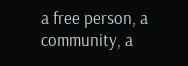a free person, a community, a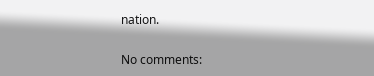nation.

No comments: